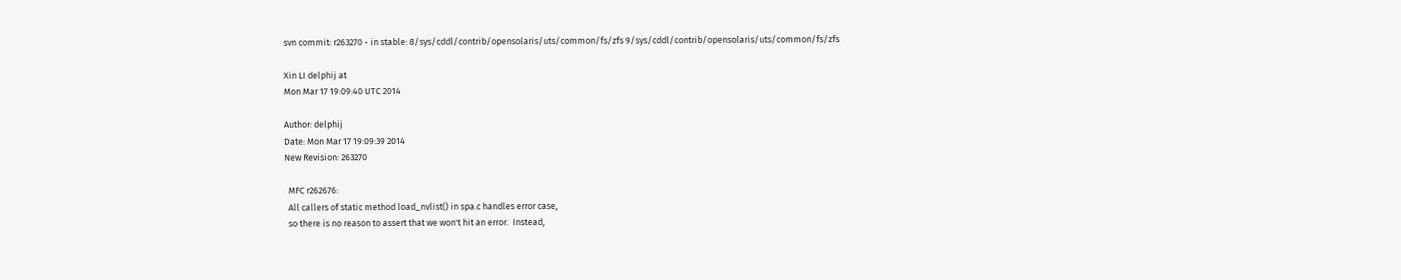svn commit: r263270 - in stable: 8/sys/cddl/contrib/opensolaris/uts/common/fs/zfs 9/sys/cddl/contrib/opensolaris/uts/common/fs/zfs

Xin LI delphij at
Mon Mar 17 19:09:40 UTC 2014

Author: delphij
Date: Mon Mar 17 19:09:39 2014
New Revision: 263270

  MFC r262676:
  All callers of static method load_nvlist() in spa.c handles error case,
  so there is no reason to assert that we won't hit an error.  Instead,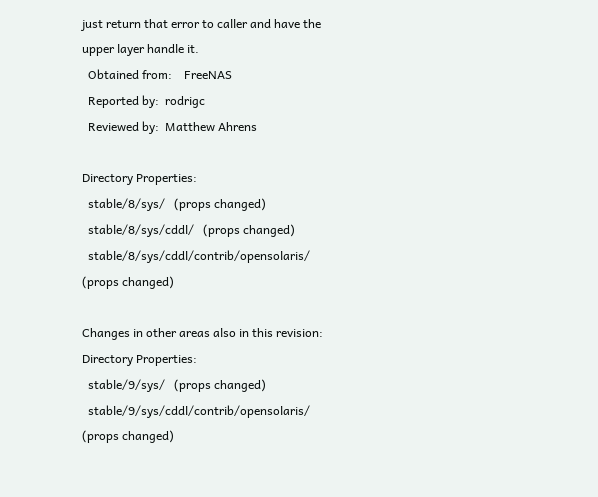just return that error to caller and have the upper layer handle it.
  Obtained from:    FreeNAS
  Reported by:  rodrigc
  Reviewed by:  Matthew Ahrens

Directory Properties:
  stable/8/sys/   (props changed)
  stable/8/sys/cddl/   (props changed)
  stable/8/sys/cddl/contrib/opensolaris/   (props changed)

Changes in other areas also in this revision:
Directory Properties:
  stable/9/sys/   (props changed)
  stable/9/sys/cddl/contrib/opensolaris/   (props changed)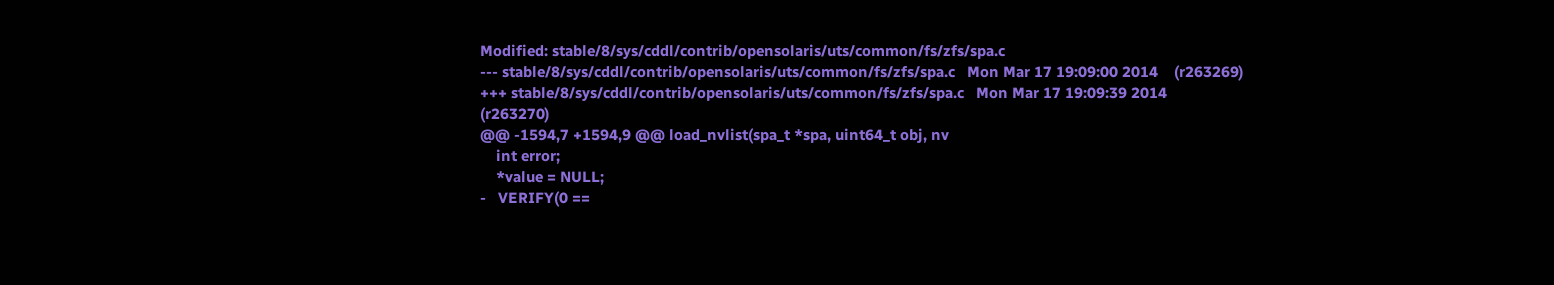Modified: stable/8/sys/cddl/contrib/opensolaris/uts/common/fs/zfs/spa.c
--- stable/8/sys/cddl/contrib/opensolaris/uts/common/fs/zfs/spa.c   Mon Mar 17 19:09:00 2014    (r263269)
+++ stable/8/sys/cddl/contrib/opensolaris/uts/common/fs/zfs/spa.c   Mon Mar 17 19:09:39 2014    (r263270)
@@ -1594,7 +1594,9 @@ load_nvlist(spa_t *spa, uint64_t obj, nv
    int error;
    *value = NULL;
-   VERIFY(0 ==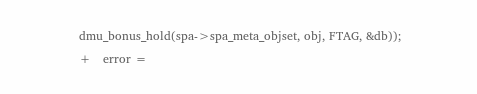dmu_bonus_hold(spa->spa_meta_objset, obj, FTAG, &db));
+   error =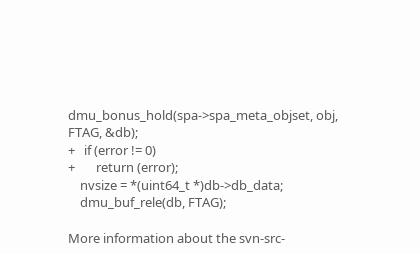dmu_bonus_hold(spa->spa_meta_objset, obj, FTAG, &db);
+   if (error != 0)
+       return (error);
    nvsize = *(uint64_t *)db->db_data;
    dmu_buf_rele(db, FTAG);

More information about the svn-src-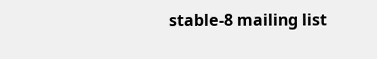stable-8 mailing list